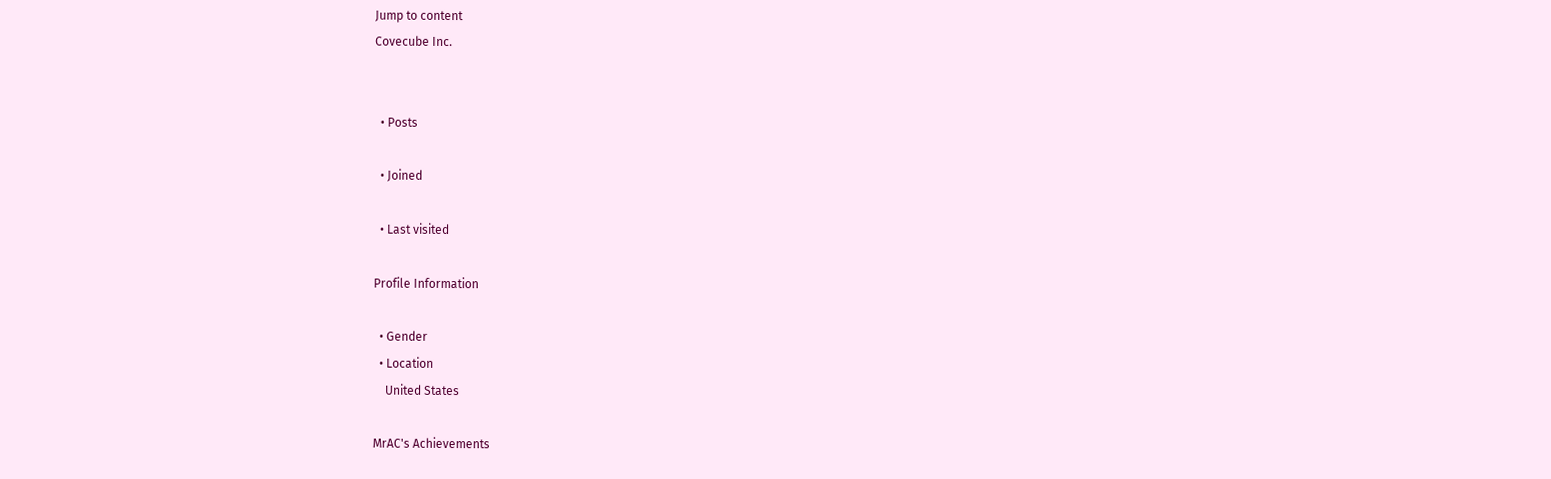Jump to content
Covecube Inc.


  • Posts

  • Joined

  • Last visited

Profile Information

  • Gender
  • Location
    United States

MrAC's Achievements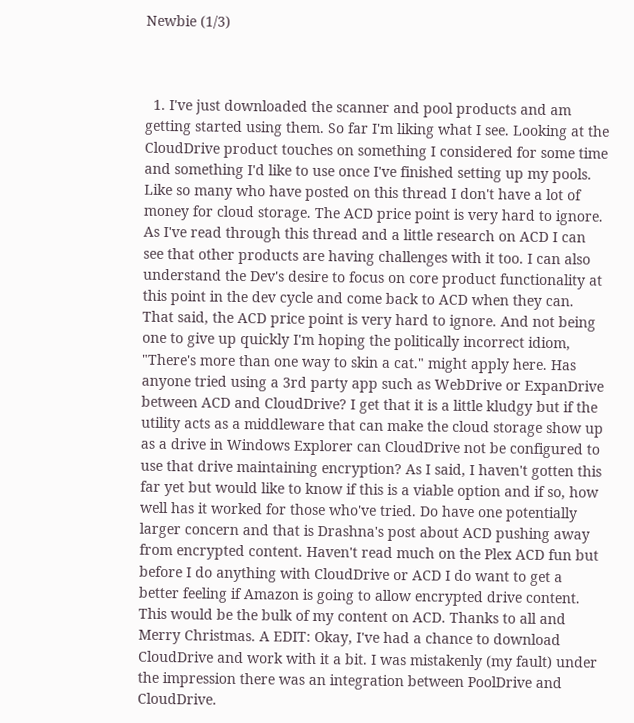Newbie (1/3)



  1. I've just downloaded the scanner and pool products and am getting started using them. So far I'm liking what I see. Looking at the CloudDrive product touches on something I considered for some time and something I'd like to use once I've finished setting up my pools. Like so many who have posted on this thread I don't have a lot of money for cloud storage. The ACD price point is very hard to ignore. As I've read through this thread and a little research on ACD I can see that other products are having challenges with it too. I can also understand the Dev's desire to focus on core product functionality at this point in the dev cycle and come back to ACD when they can. That said, the ACD price point is very hard to ignore. And not being one to give up quickly I'm hoping the politically incorrect idiom, "There's more than one way to skin a cat." might apply here. Has anyone tried using a 3rd party app such as WebDrive or ExpanDrive between ACD and CloudDrive? I get that it is a little kludgy but if the utility acts as a middleware that can make the cloud storage show up as a drive in Windows Explorer can CloudDrive not be configured to use that drive maintaining encryption? As I said, I haven't gotten this far yet but would like to know if this is a viable option and if so, how well has it worked for those who've tried. Do have one potentially larger concern and that is Drashna's post about ACD pushing away from encrypted content. Haven't read much on the Plex ACD fun but before I do anything with CloudDrive or ACD I do want to get a better feeling if Amazon is going to allow encrypted drive content. This would be the bulk of my content on ACD. Thanks to all and Merry Christmas. A EDIT: Okay, I've had a chance to download CloudDrive and work with it a bit. I was mistakenly (my fault) under the impression there was an integration between PoolDrive and CloudDrive.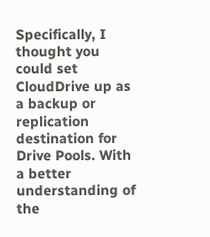Specifically, I thought you could set CloudDrive up as a backup or replication destination for Drive Pools. With a better understanding of the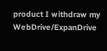product I withdraw my WebDrive/ExpanDrive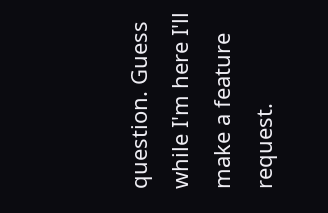question. Guess while I'm here I'll make a feature request.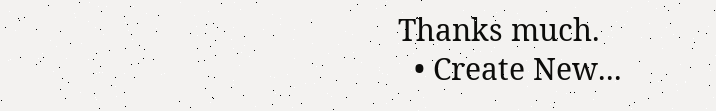Thanks much.
  • Create New...